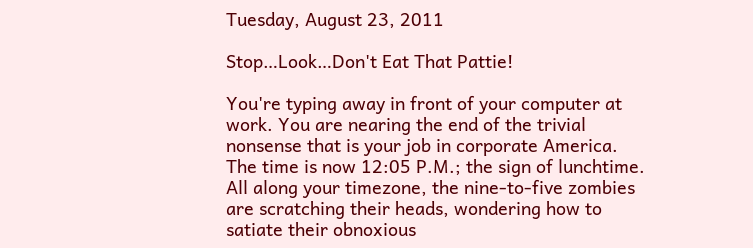Tuesday, August 23, 2011

Stop…Look…Don't Eat That Pattie!

You're typing away in front of your computer at work. You are nearing the end of the trivial nonsense that is your job in corporate America. The time is now 12:05 P.M.; the sign of lunchtime. All along your timezone, the nine-to-five zombies are scratching their heads, wondering how to satiate their obnoxious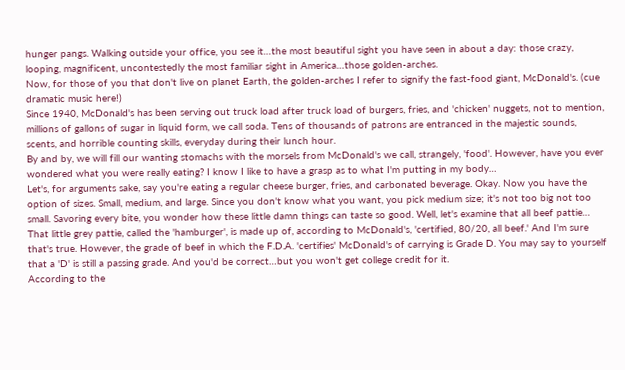hunger pangs. Walking outside your office, you see it…the most beautiful sight you have seen in about a day: those crazy, looping, magnificent, uncontestedly the most familiar sight in America…those golden-arches.
Now, for those of you that don't live on planet Earth, the golden-arches I refer to signify the fast-food giant, McDonald's. (cue dramatic music here!)
Since 1940, McDonald's has been serving out truck load after truck load of burgers, fries, and 'chicken' nuggets, not to mention, millions of gallons of sugar in liquid form, we call soda. Tens of thousands of patrons are entranced in the majestic sounds, scents, and horrible counting skills, everyday during their lunch hour.
By and by, we will fill our wanting stomachs with the morsels from McDonald's we call, strangely, 'food'. However, have you ever wondered what you were really eating? I know I like to have a grasp as to what I'm putting in my body…
Let's, for arguments sake, say you're eating a regular cheese burger, fries, and carbonated beverage. Okay. Now you have the option of sizes. Small, medium, and large. Since you don't know what you want, you pick medium size; it's not too big not too small. Savoring every bite, you wonder how these little damn things can taste so good. Well, let's examine that all beef pattie…
That little grey pattie, called the 'hamburger', is made up of, according to McDonald's, 'certified, 80/20, all beef.' And I'm sure that's true. However, the grade of beef in which the F.D.A. 'certifies' McDonald's of carrying is Grade D. You may say to yourself that a 'D' is still a passing grade. And you'd be correct…but you won't get college credit for it.
According to the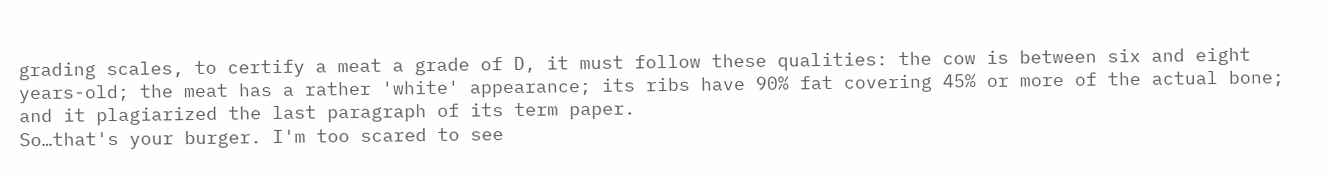grading scales, to certify a meat a grade of D, it must follow these qualities: the cow is between six and eight years-old; the meat has a rather 'white' appearance; its ribs have 90% fat covering 45% or more of the actual bone; and it plagiarized the last paragraph of its term paper.
So…that's your burger. I'm too scared to see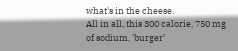what's in the cheese.
All in all, this 300 calorie, 750 mg of sodium, 'burger'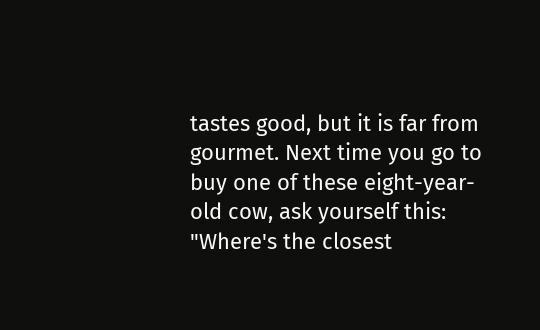tastes good, but it is far from gourmet. Next time you go to buy one of these eight-year-old cow, ask yourself this: "Where's the closest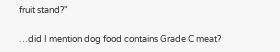fruit stand?"

…did I mention dog food contains Grade C meat?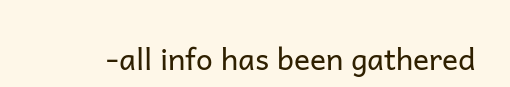-all info has been gathered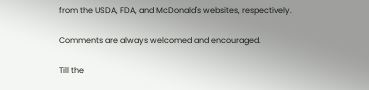from the USDA, FDA, and McDonald's websites, respectively.

Comments are always welcomed and encouraged.

Till the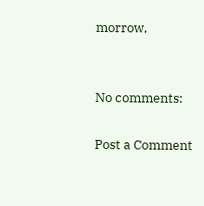morrow,


No comments:

Post a Comment